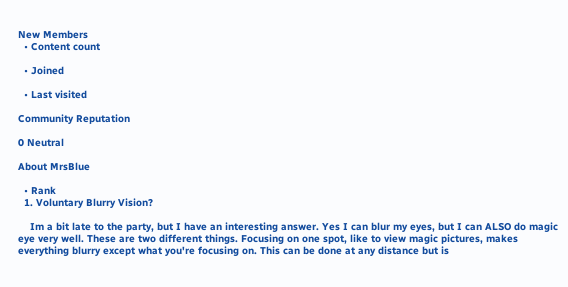New Members
  • Content count

  • Joined

  • Last visited

Community Reputation

0 Neutral

About MrsBlue

  • Rank
  1. Voluntary Blurry Vision?

    Im a bit late to the party, but I have an interesting answer. Yes I can blur my eyes, but I can ALSO do magic eye very well. These are two different things. Focusing on one spot, like to view magic pictures, makes everything blurry except what you're focusing on. This can be done at any distance but is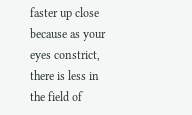faster up close because as your eyes constrict, there is less in the field of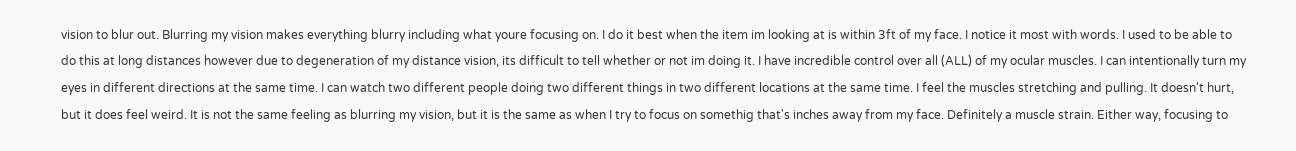vision to blur out. Blurring my vision makes everything blurry including what youre focusing on. I do it best when the item im looking at is within 3ft of my face. I notice it most with words. I used to be able to do this at long distances however due to degeneration of my distance vision, its difficult to tell whether or not im doing it. I have incredible control over all (ALL) of my ocular muscles. I can intentionally turn my eyes in different directions at the same time. I can watch two different people doing two different things in two different locations at the same time. I feel the muscles stretching and pulling. It doesn't hurt, but it does feel weird. It is not the same feeling as blurring my vision, but it is the same as when I try to focus on somethig that's inches away from my face. Definitely a muscle strain. Either way, focusing to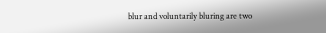blur and voluntarily bluring are two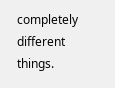completely different things.